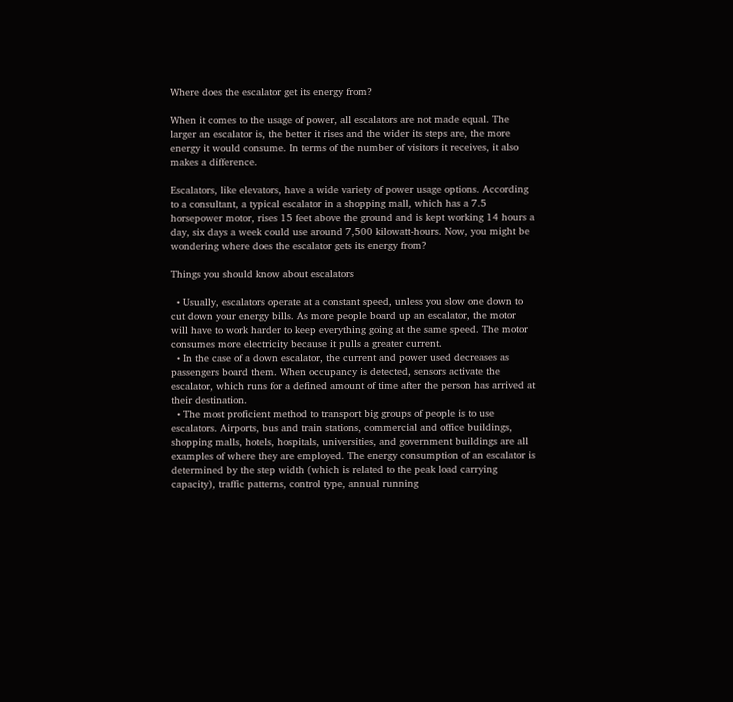Where does the escalator get its energy from?

When it comes to the usage of power, all escalators are not made equal. The larger an escalator is, the better it rises and the wider its steps are, the more energy it would consume. In terms of the number of visitors it receives, it also makes a difference.

Escalators, like elevators, have a wide variety of power usage options. According to a consultant, a typical escalator in a shopping mall, which has a 7.5 horsepower motor, rises 15 feet above the ground and is kept working 14 hours a day, six days a week could use around 7,500 kilowatt-hours. Now, you might be wondering where does the escalator gets its energy from?

Things you should know about escalators

  • Usually, escalators operate at a constant speed, unless you slow one down to cut down your energy bills. As more people board up an escalator, the motor will have to work harder to keep everything going at the same speed. The motor consumes more electricity because it pulls a greater current.
  • In the case of a down escalator, the current and power used decreases as passengers board them. When occupancy is detected, sensors activate the escalator, which runs for a defined amount of time after the person has arrived at their destination.
  • The most proficient method to transport big groups of people is to use escalators. Airports, bus and train stations, commercial and office buildings, shopping malls, hotels, hospitals, universities, and government buildings are all examples of where they are employed. The energy consumption of an escalator is determined by the step width (which is related to the peak load carrying capacity), traffic patterns, control type, annual running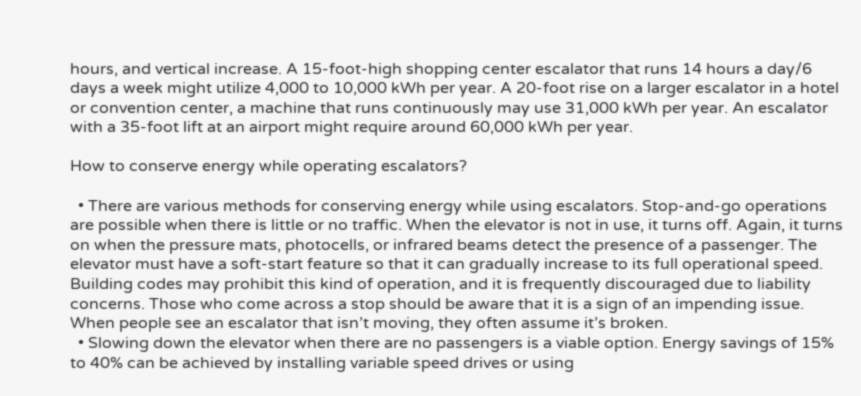hours, and vertical increase. A 15-foot-high shopping center escalator that runs 14 hours a day/6 days a week might utilize 4,000 to 10,000 kWh per year. A 20-foot rise on a larger escalator in a hotel or convention center, a machine that runs continuously may use 31,000 kWh per year. An escalator with a 35-foot lift at an airport might require around 60,000 kWh per year.

How to conserve energy while operating escalators?

  • There are various methods for conserving energy while using escalators. Stop-and-go operations are possible when there is little or no traffic. When the elevator is not in use, it turns off. Again, it turns on when the pressure mats, photocells, or infrared beams detect the presence of a passenger. The elevator must have a soft-start feature so that it can gradually increase to its full operational speed. Building codes may prohibit this kind of operation, and it is frequently discouraged due to liability concerns. Those who come across a stop should be aware that it is a sign of an impending issue. When people see an escalator that isn’t moving, they often assume it’s broken.
  • Slowing down the elevator when there are no passengers is a viable option. Energy savings of 15% to 40% can be achieved by installing variable speed drives or using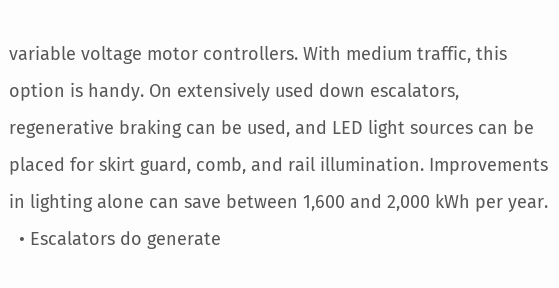variable voltage motor controllers. With medium traffic, this option is handy. On extensively used down escalators, regenerative braking can be used, and LED light sources can be placed for skirt guard, comb, and rail illumination. Improvements in lighting alone can save between 1,600 and 2,000 kWh per year.
  • Escalators do generate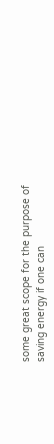some great scope for the purpose of saving energy if one can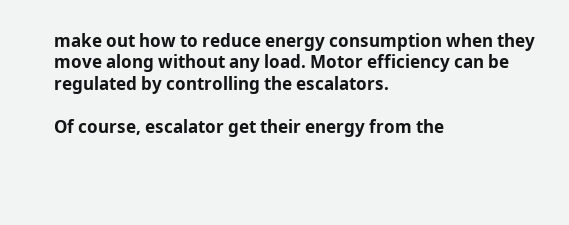make out how to reduce energy consumption when they move along without any load. Motor efficiency can be regulated by controlling the escalators.

Of course, escalator get their energy from the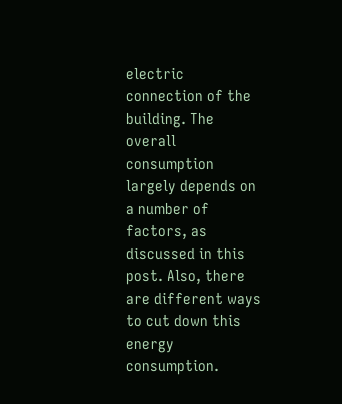electric connection of the building. The overall consumption largely depends on a number of factors, as discussed in this post. Also, there are different ways to cut down this energy consumption.